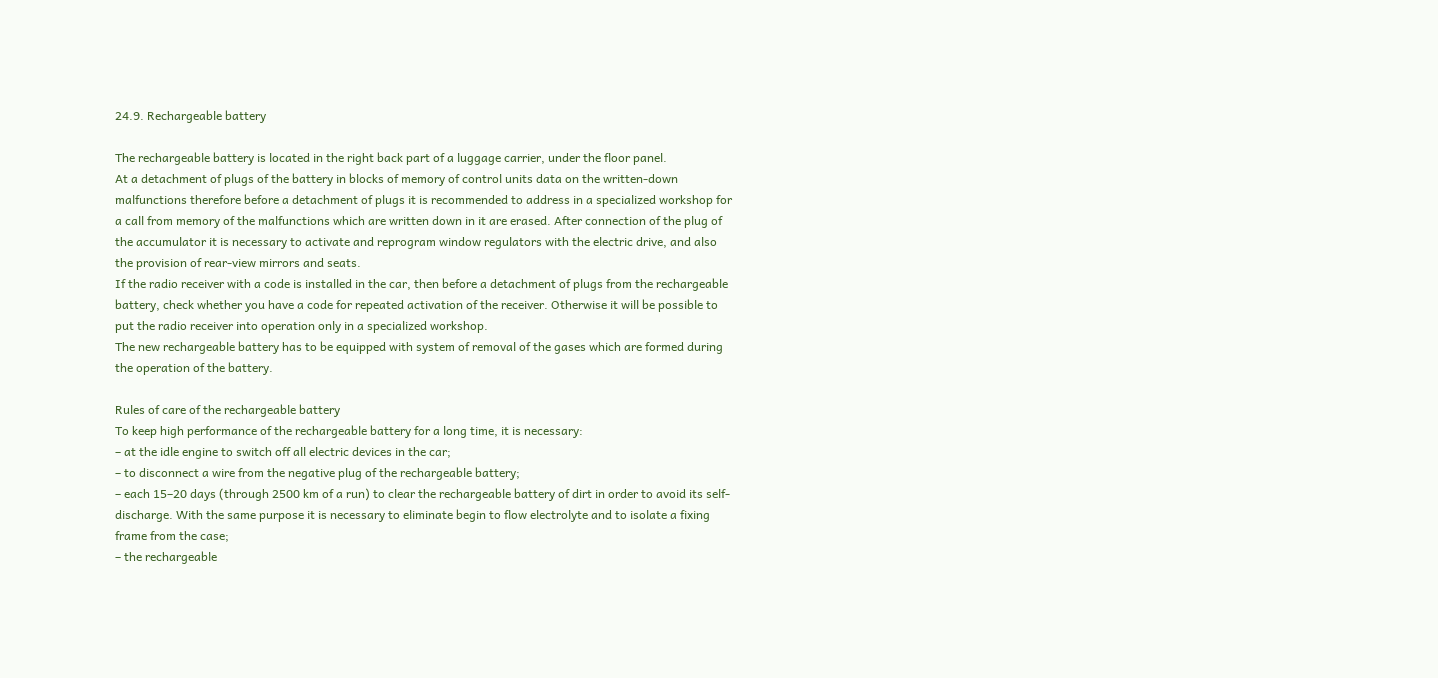24.9. Rechargeable battery

The rechargeable battery is located in the right back part of a luggage carrier, under the floor panel.
At a detachment of plugs of the battery in blocks of memory of control units data on the written-down malfunctions therefore before a detachment of plugs it is recommended to address in a specialized workshop for a call from memory of the malfunctions which are written down in it are erased. After connection of the plug of the accumulator it is necessary to activate and reprogram window regulators with the electric drive, and also the provision of rear-view mirrors and seats.
If the radio receiver with a code is installed in the car, then before a detachment of plugs from the rechargeable battery, check whether you have a code for repeated activation of the receiver. Otherwise it will be possible to put the radio receiver into operation only in a specialized workshop.
The new rechargeable battery has to be equipped with system of removal of the gases which are formed during the operation of the battery.

Rules of care of the rechargeable battery
To keep high performance of the rechargeable battery for a long time, it is necessary:
– at the idle engine to switch off all electric devices in the car;
– to disconnect a wire from the negative plug of the rechargeable battery;
– each 15–20 days (through 2500 km of a run) to clear the rechargeable battery of dirt in order to avoid its self-discharge. With the same purpose it is necessary to eliminate begin to flow electrolyte and to isolate a fixing frame from the case;
– the rechargeable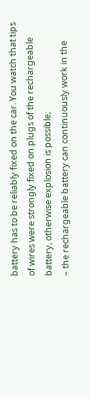battery has to be reliably fixed on the car. You watch that tips of wires were strongly fixed on plugs of the rechargeable battery, otherwise explosion is possible;
– the rechargeable battery can continuously work in the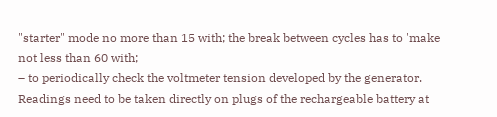"starter" mode no more than 15 with; the break between cycles has to 'make not less than 60 with;
– to periodically check the voltmeter tension developed by the generator. Readings need to be taken directly on plugs of the rechargeable battery at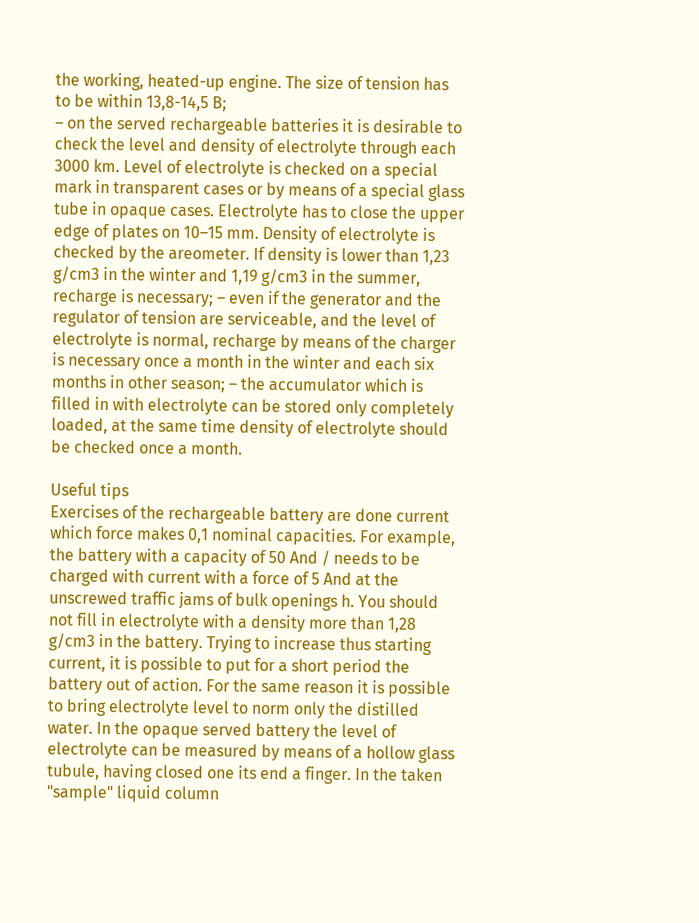the working, heated-up engine. The size of tension has to be within 13,8-14,5 B;
– on the served rechargeable batteries it is desirable to check the level and density of electrolyte through each 3000 km. Level of electrolyte is checked on a special mark in transparent cases or by means of a special glass tube in opaque cases. Electrolyte has to close the upper edge of plates on 10–15 mm. Density of electrolyte is checked by the areometer. If density is lower than 1,23 g/cm3 in the winter and 1,19 g/cm3 in the summer, recharge is necessary; – even if the generator and the regulator of tension are serviceable, and the level of electrolyte is normal, recharge by means of the charger is necessary once a month in the winter and each six months in other season; – the accumulator which is filled in with electrolyte can be stored only completely loaded, at the same time density of electrolyte should be checked once a month.

Useful tips
Exercises of the rechargeable battery are done current which force makes 0,1 nominal capacities. For example, the battery with a capacity of 50 And / needs to be charged with current with a force of 5 And at the unscrewed traffic jams of bulk openings h. You should not fill in electrolyte with a density more than 1,28 g/cm3 in the battery. Trying to increase thus starting current, it is possible to put for a short period the battery out of action. For the same reason it is possible to bring electrolyte level to norm only the distilled water. In the opaque served battery the level of electrolyte can be measured by means of a hollow glass tubule, having closed one its end a finger. In the taken "sample" liquid column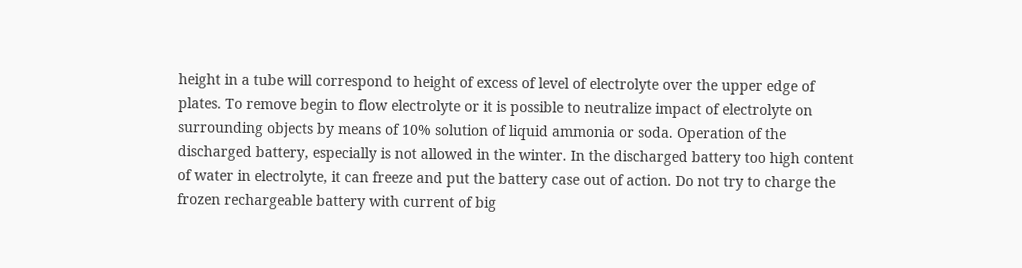height in a tube will correspond to height of excess of level of electrolyte over the upper edge of plates. To remove begin to flow electrolyte or it is possible to neutralize impact of electrolyte on surrounding objects by means of 10% solution of liquid ammonia or soda. Operation of the discharged battery, especially is not allowed in the winter. In the discharged battery too high content of water in electrolyte, it can freeze and put the battery case out of action. Do not try to charge the frozen rechargeable battery with current of big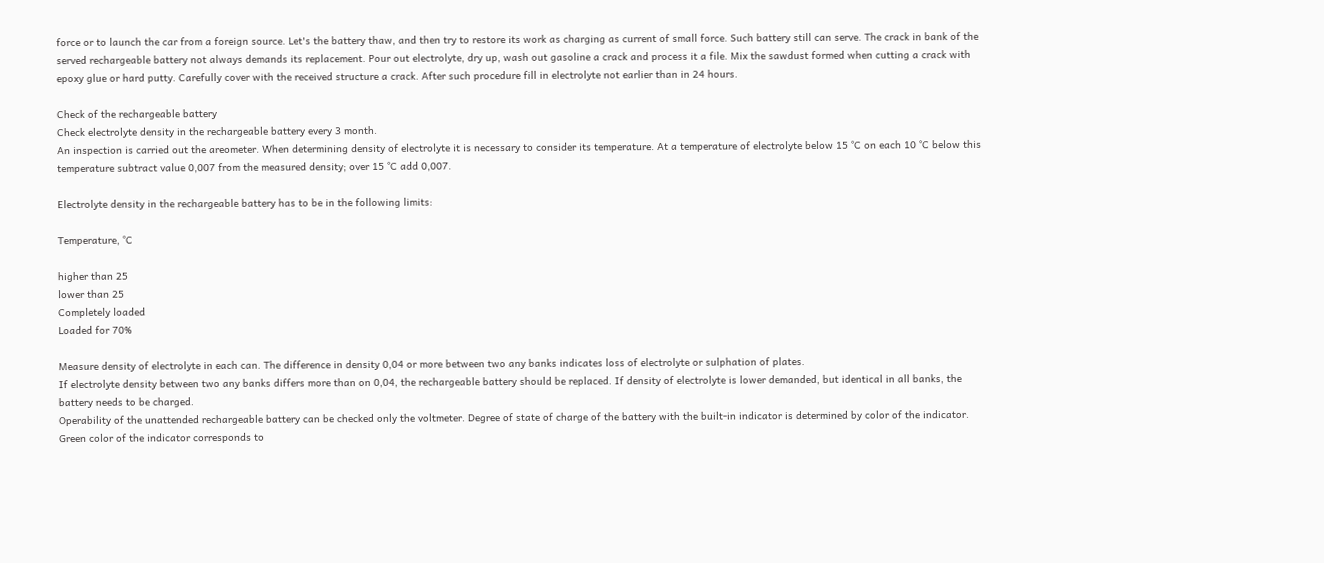force or to launch the car from a foreign source. Let's the battery thaw, and then try to restore its work as charging as current of small force. Such battery still can serve. The crack in bank of the served rechargeable battery not always demands its replacement. Pour out electrolyte, dry up, wash out gasoline a crack and process it a file. Mix the sawdust formed when cutting a crack with epoxy glue or hard putty. Carefully cover with the received structure a crack. After such procedure fill in electrolyte not earlier than in 24 hours.

Check of the rechargeable battery
Check electrolyte density in the rechargeable battery every 3 month.
An inspection is carried out the areometer. When determining density of electrolyte it is necessary to consider its temperature. At a temperature of electrolyte below 15 °C on each 10 °C below this temperature subtract value 0,007 from the measured density; over 15 °C add 0,007.

Electrolyte density in the rechargeable battery has to be in the following limits:

Temperature, °C

higher than 25
lower than 25
Completely loaded
Loaded for 70%

Measure density of electrolyte in each can. The difference in density 0,04 or more between two any banks indicates loss of electrolyte or sulphation of plates.
If electrolyte density between two any banks differs more than on 0,04, the rechargeable battery should be replaced. If density of electrolyte is lower demanded, but identical in all banks, the battery needs to be charged.
Operability of the unattended rechargeable battery can be checked only the voltmeter. Degree of state of charge of the battery with the built-in indicator is determined by color of the indicator. Green color of the indicator corresponds to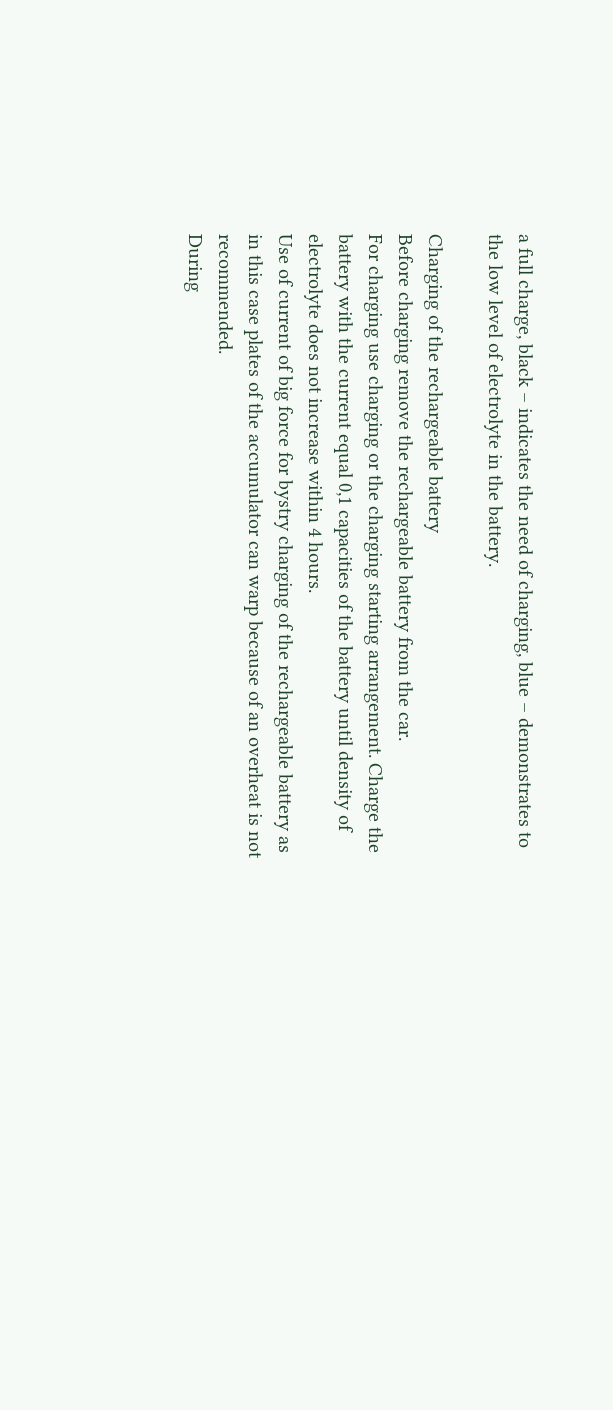a full charge, black – indicates the need of charging, blue – demonstrates to the low level of electrolyte in the battery.

Charging of the rechargeable battery
Before charging remove the rechargeable battery from the car.
For charging use charging or the charging starting arrangement. Charge the battery with the current equal 0,1 capacities of the battery until density of electrolyte does not increase within 4 hours.
Use of current of big force for bystry charging of the rechargeable battery as in this case plates of the accumulator can warp because of an overheat is not recommended.
During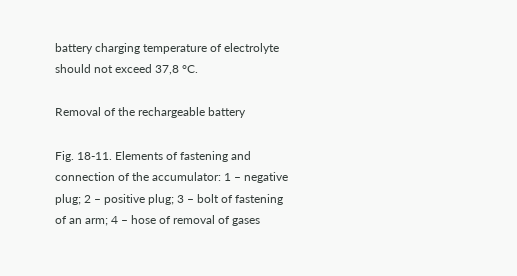battery charging temperature of electrolyte should not exceed 37,8 °C.

Removal of the rechargeable battery

Fig. 18-11. Elements of fastening and connection of the accumulator: 1 – negative plug; 2 – positive plug; 3 – bolt of fastening of an arm; 4 – hose of removal of gases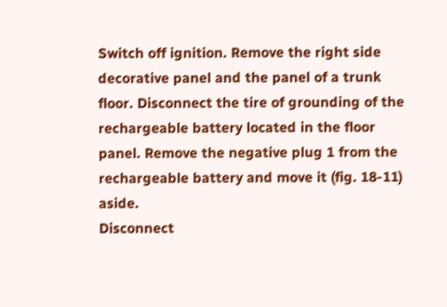Switch off ignition. Remove the right side decorative panel and the panel of a trunk floor. Disconnect the tire of grounding of the rechargeable battery located in the floor panel. Remove the negative plug 1 from the rechargeable battery and move it (fig. 18-11) aside.
Disconnect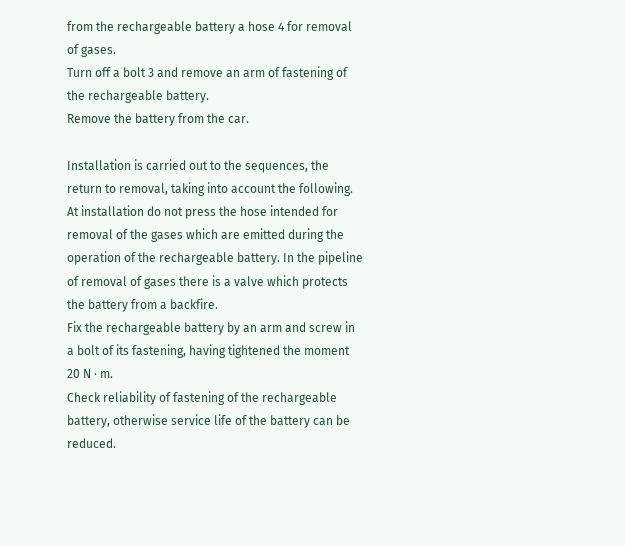from the rechargeable battery a hose 4 for removal of gases.
Turn off a bolt 3 and remove an arm of fastening of the rechargeable battery.
Remove the battery from the car.

Installation is carried out to the sequences, the return to removal, taking into account the following.
At installation do not press the hose intended for removal of the gases which are emitted during the operation of the rechargeable battery. In the pipeline of removal of gases there is a valve which protects the battery from a backfire.
Fix the rechargeable battery by an arm and screw in a bolt of its fastening, having tightened the moment 20 N · m.
Check reliability of fastening of the rechargeable battery, otherwise service life of the battery can be reduced.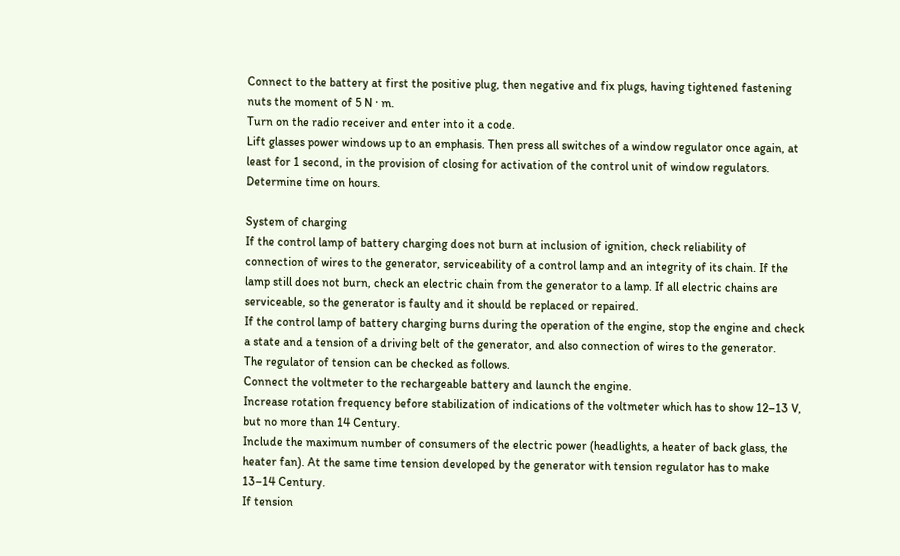Connect to the battery at first the positive plug, then negative and fix plugs, having tightened fastening nuts the moment of 5 N · m.
Turn on the radio receiver and enter into it a code.
Lift glasses power windows up to an emphasis. Then press all switches of a window regulator once again, at least for 1 second, in the provision of closing for activation of the control unit of window regulators.
Determine time on hours.

System of charging
If the control lamp of battery charging does not burn at inclusion of ignition, check reliability of connection of wires to the generator, serviceability of a control lamp and an integrity of its chain. If the lamp still does not burn, check an electric chain from the generator to a lamp. If all electric chains are serviceable, so the generator is faulty and it should be replaced or repaired.
If the control lamp of battery charging burns during the operation of the engine, stop the engine and check a state and a tension of a driving belt of the generator, and also connection of wires to the generator.
The regulator of tension can be checked as follows.
Connect the voltmeter to the rechargeable battery and launch the engine.
Increase rotation frequency before stabilization of indications of the voltmeter which has to show 12–13 V, but no more than 14 Century.
Include the maximum number of consumers of the electric power (headlights, a heater of back glass, the heater fan). At the same time tension developed by the generator with tension regulator has to make 13–14 Century.
If tension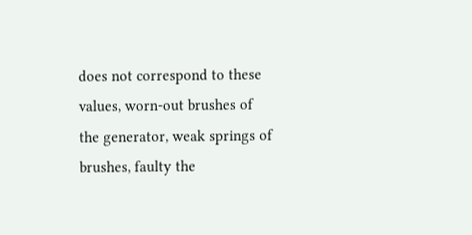does not correspond to these values, worn-out brushes of the generator, weak springs of brushes, faulty the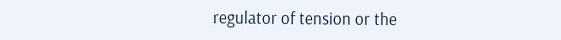regulator of tension or the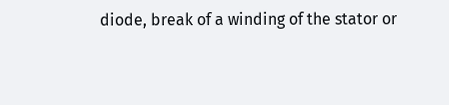diode, break of a winding of the stator or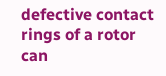defective contact rings of a rotor can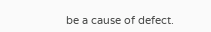be a cause of defect.